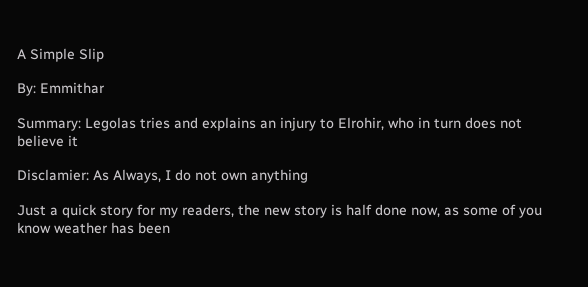A Simple Slip

By: Emmithar

Summary: Legolas tries and explains an injury to Elrohir, who in turn does not believe it

Disclamier: As Always, I do not own anything

Just a quick story for my readers, the new story is half done now, as some of you know weather has been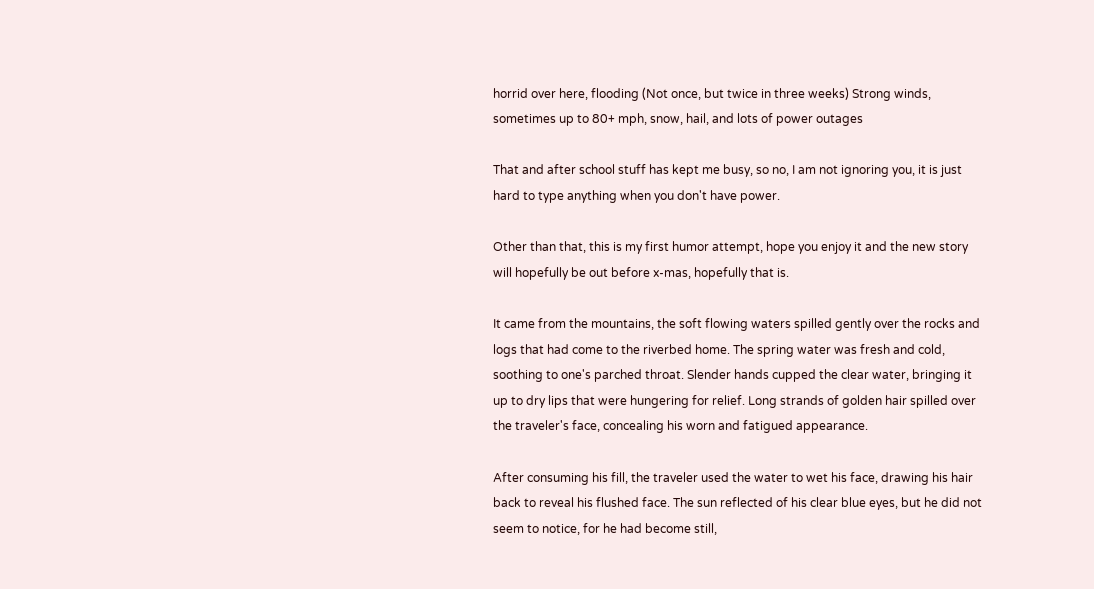horrid over here, flooding (Not once, but twice in three weeks) Strong winds, sometimes up to 80+ mph, snow, hail, and lots of power outages

That and after school stuff has kept me busy, so no, I am not ignoring you, it is just hard to type anything when you don't have power.

Other than that, this is my first humor attempt, hope you enjoy it and the new story will hopefully be out before x-mas, hopefully that is.

It came from the mountains, the soft flowing waters spilled gently over the rocks and logs that had come to the riverbed home. The spring water was fresh and cold, soothing to one's parched throat. Slender hands cupped the clear water, bringing it up to dry lips that were hungering for relief. Long strands of golden hair spilled over the traveler's face, concealing his worn and fatigued appearance.

After consuming his fill, the traveler used the water to wet his face, drawing his hair back to reveal his flushed face. The sun reflected of his clear blue eyes, but he did not seem to notice, for he had become still,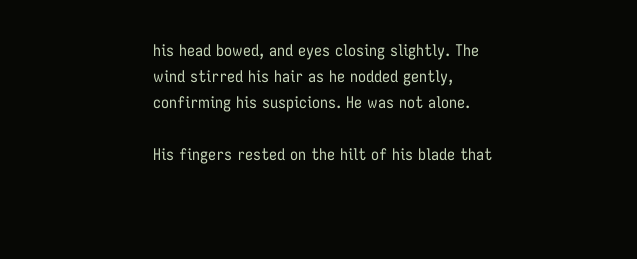his head bowed, and eyes closing slightly. The wind stirred his hair as he nodded gently, confirming his suspicions. He was not alone.

His fingers rested on the hilt of his blade that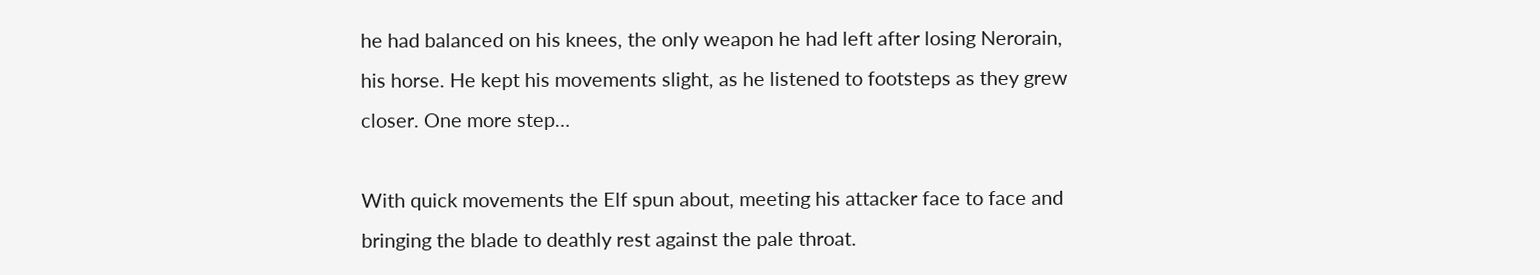he had balanced on his knees, the only weapon he had left after losing Nerorain, his horse. He kept his movements slight, as he listened to footsteps as they grew closer. One more step…

With quick movements the Elf spun about, meeting his attacker face to face and bringing the blade to deathly rest against the pale throat.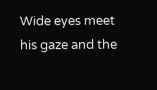Wide eyes meet his gaze and the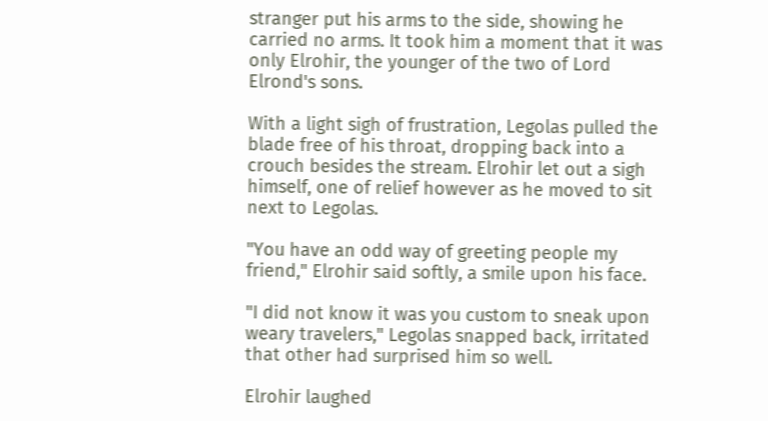stranger put his arms to the side, showing he carried no arms. It took him a moment that it was only Elrohir, the younger of the two of Lord Elrond's sons.

With a light sigh of frustration, Legolas pulled the blade free of his throat, dropping back into a crouch besides the stream. Elrohir let out a sigh himself, one of relief however as he moved to sit next to Legolas.

"You have an odd way of greeting people my friend," Elrohir said softly, a smile upon his face.

"I did not know it was you custom to sneak upon weary travelers," Legolas snapped back, irritated that other had surprised him so well.

Elrohir laughed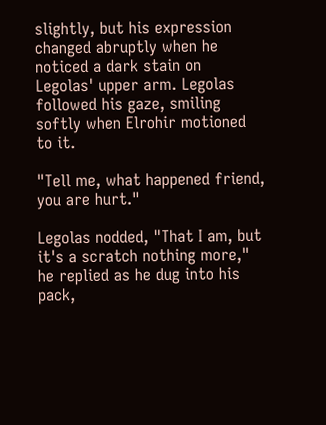slightly, but his expression changed abruptly when he noticed a dark stain on Legolas' upper arm. Legolas followed his gaze, smiling softly when Elrohir motioned to it.

"Tell me, what happened friend, you are hurt."

Legolas nodded, "That I am, but it's a scratch nothing more," he replied as he dug into his pack,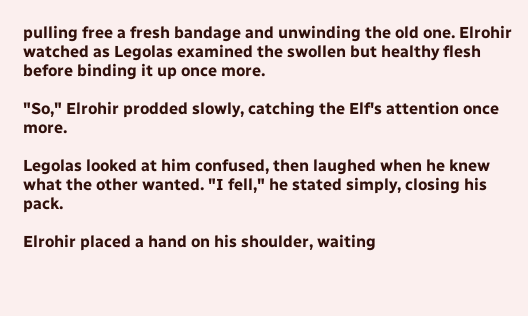pulling free a fresh bandage and unwinding the old one. Elrohir watched as Legolas examined the swollen but healthy flesh before binding it up once more.

"So," Elrohir prodded slowly, catching the Elf's attention once more.

Legolas looked at him confused, then laughed when he knew what the other wanted. "I fell," he stated simply, closing his pack.

Elrohir placed a hand on his shoulder, waiting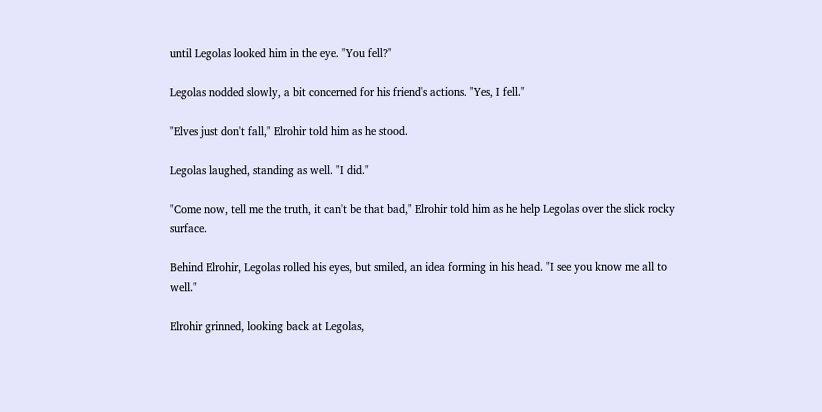until Legolas looked him in the eye. "You fell?"

Legolas nodded slowly, a bit concerned for his friend's actions. "Yes, I fell."

"Elves just don't fall," Elrohir told him as he stood.

Legolas laughed, standing as well. "I did."

"Come now, tell me the truth, it can't be that bad," Elrohir told him as he help Legolas over the slick rocky surface.

Behind Elrohir, Legolas rolled his eyes, but smiled, an idea forming in his head. "I see you know me all to well."

Elrohir grinned, looking back at Legolas,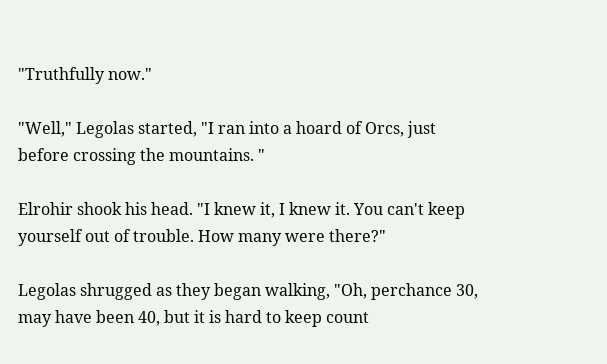"Truthfully now."

"Well," Legolas started, "I ran into a hoard of Orcs, just before crossing the mountains. "

Elrohir shook his head. "I knew it, I knew it. You can't keep yourself out of trouble. How many were there?"

Legolas shrugged as they began walking, "Oh, perchance 30, may have been 40, but it is hard to keep count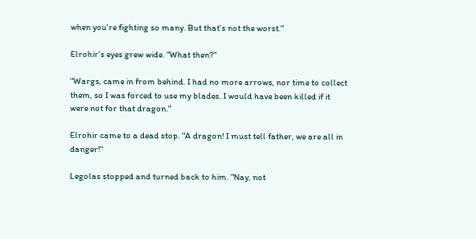when you're fighting so many. But that's not the worst."

Elrohir's eyes grew wide. "What then?"

"Wargs, came in from behind. I had no more arrows, nor time to collect them, so I was forced to use my blades. I would have been killed if it were not for that dragon."

Elrohir came to a dead stop. "A dragon! I must tell father, we are all in danger!"

Legolas stopped and turned back to him. "Nay, not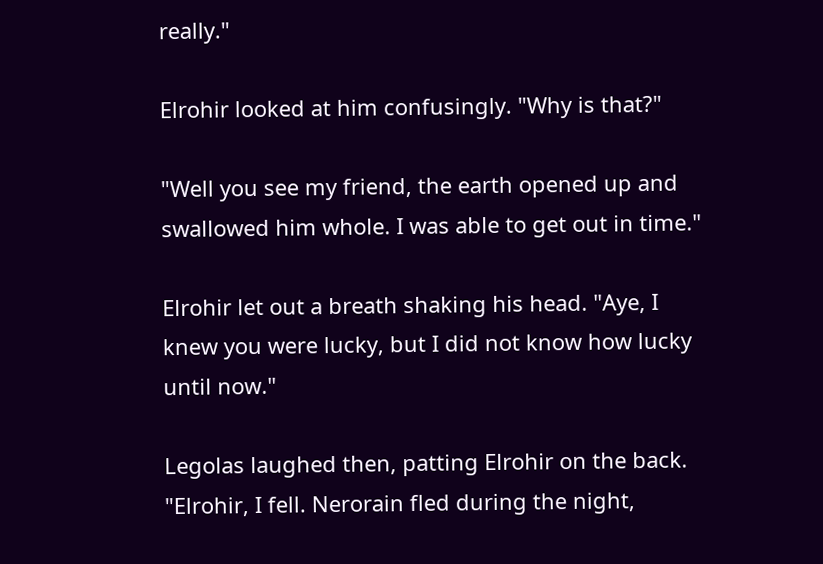really."

Elrohir looked at him confusingly. "Why is that?"

"Well you see my friend, the earth opened up and swallowed him whole. I was able to get out in time."

Elrohir let out a breath shaking his head. "Aye, I knew you were lucky, but I did not know how lucky until now."

Legolas laughed then, patting Elrohir on the back. "Elrohir, I fell. Nerorain fled during the night,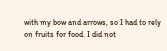with my bow and arrows, so I had to rely on fruits for food. I did not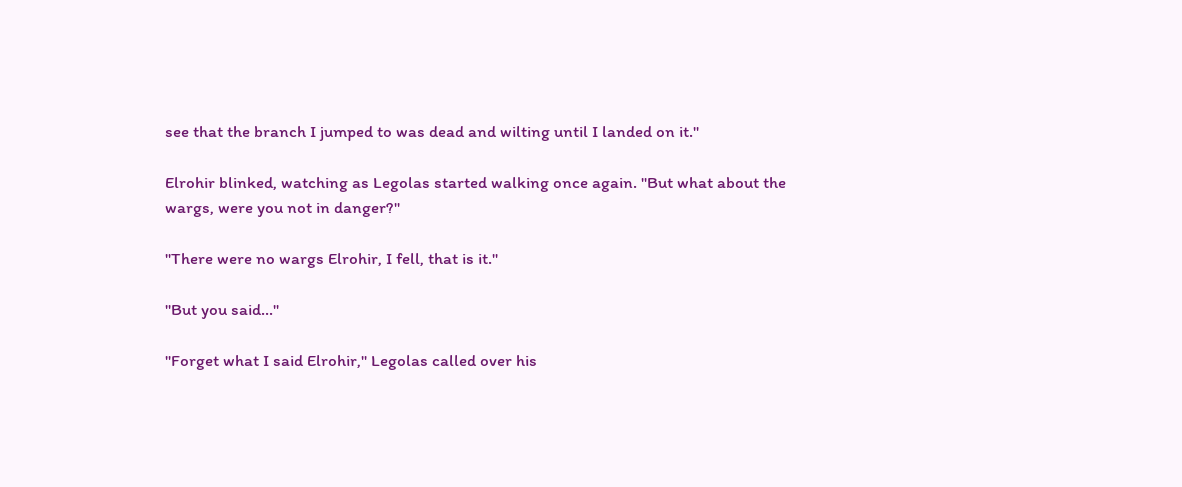see that the branch I jumped to was dead and wilting until I landed on it."

Elrohir blinked, watching as Legolas started walking once again. "But what about the wargs, were you not in danger?"

"There were no wargs Elrohir, I fell, that is it."

"But you said…"

"Forget what I said Elrohir," Legolas called over his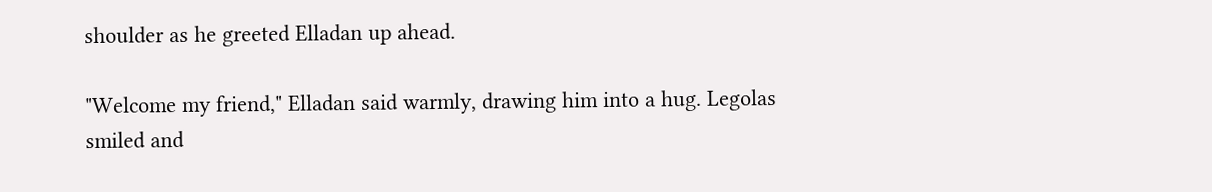shoulder as he greeted Elladan up ahead.

"Welcome my friend," Elladan said warmly, drawing him into a hug. Legolas smiled and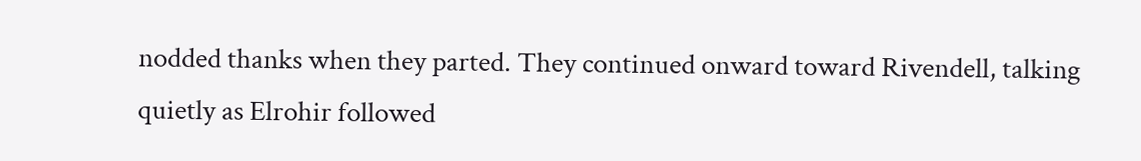nodded thanks when they parted. They continued onward toward Rivendell, talking quietly as Elrohir followed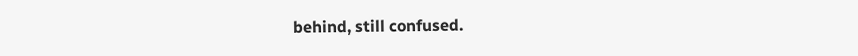behind, still confused.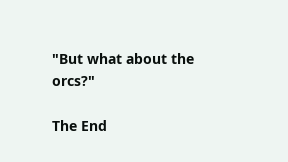"But what about the orcs?"

The End